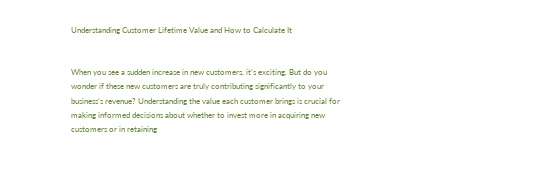Understanding Customer Lifetime Value and How to Calculate It


When you see a sudden increase in new customers, it’s exciting. But do you wonder if these new customers are truly contributing significantly to your business’s revenue? Understanding the value each customer brings is crucial for making informed decisions about whether to invest more in acquiring new customers or in retaining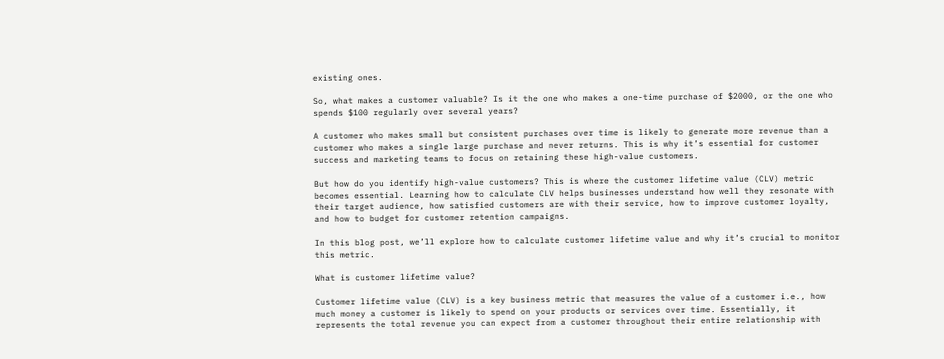existing ones.

So, what makes a customer valuable? Is it the one who makes a one-time purchase of $2000, or the one who spends $100 regularly over several years?

A customer who makes small but consistent purchases over time is likely to generate more revenue than a customer who makes a single large purchase and never returns. This is why it’s essential for customer success and marketing teams to focus on retaining these high-value customers.

But how do you identify high-value customers? This is where the customer lifetime value (CLV) metric becomes essential. Learning how to calculate CLV helps businesses understand how well they resonate with their target audience, how satisfied customers are with their service, how to improve customer loyalty, and how to budget for customer retention campaigns.

In this blog post, we’ll explore how to calculate customer lifetime value and why it’s crucial to monitor this metric.

What is customer lifetime value?

Customer lifetime value (CLV) is a key business metric that measures the value of a customer i.e., how much money a customer is likely to spend on your products or services over time. Essentially, it represents the total revenue you can expect from a customer throughout their entire relationship with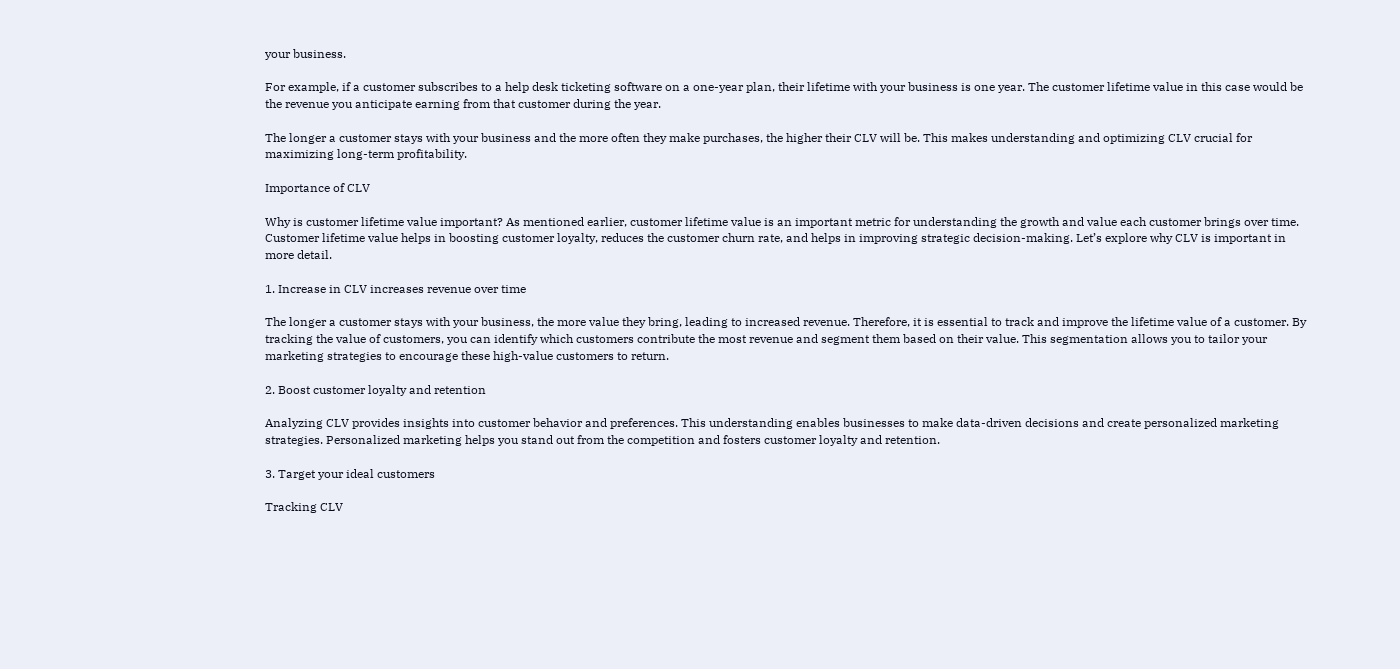your business.

For example, if a customer subscribes to a help desk ticketing software on a one-year plan, their lifetime with your business is one year. The customer lifetime value in this case would be the revenue you anticipate earning from that customer during the year.

The longer a customer stays with your business and the more often they make purchases, the higher their CLV will be. This makes understanding and optimizing CLV crucial for maximizing long-term profitability.

Importance of CLV

Why is customer lifetime value important? As mentioned earlier, customer lifetime value is an important metric for understanding the growth and value each customer brings over time.  Customer lifetime value helps in boosting customer loyalty, reduces the customer churn rate, and helps in improving strategic decision-making. Let’s explore why CLV is important in more detail.

1. Increase in CLV increases revenue over time

The longer a customer stays with your business, the more value they bring, leading to increased revenue. Therefore, it is essential to track and improve the lifetime value of a customer. By tracking the value of customers, you can identify which customers contribute the most revenue and segment them based on their value. This segmentation allows you to tailor your marketing strategies to encourage these high-value customers to return.

2. Boost customer loyalty and retention

Analyzing CLV provides insights into customer behavior and preferences. This understanding enables businesses to make data-driven decisions and create personalized marketing strategies. Personalized marketing helps you stand out from the competition and fosters customer loyalty and retention.

3. Target your ideal customers

Tracking CLV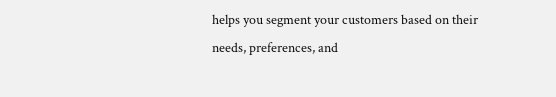helps you segment your customers based on their needs, preferences, and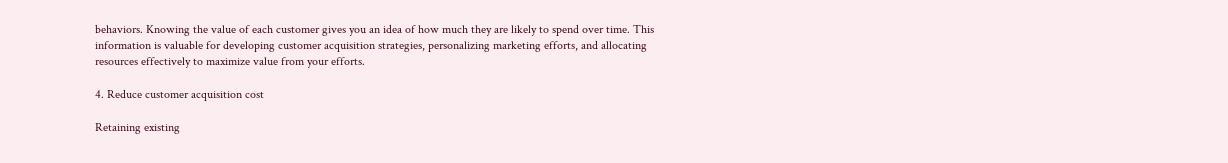behaviors. Knowing the value of each customer gives you an idea of how much they are likely to spend over time. This information is valuable for developing customer acquisition strategies, personalizing marketing efforts, and allocating resources effectively to maximize value from your efforts.

4. Reduce customer acquisition cost

Retaining existing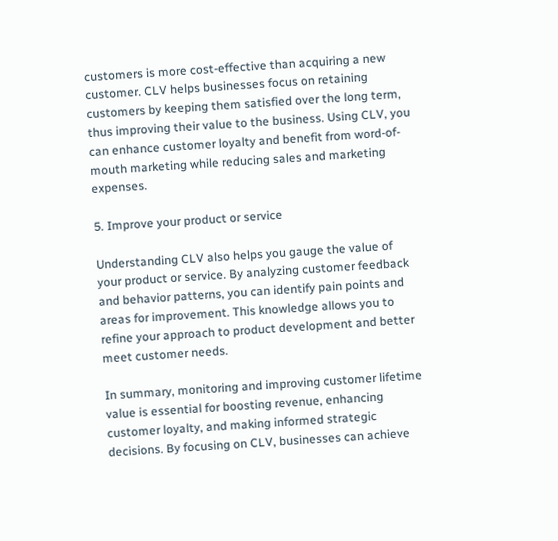customers is more cost-effective than acquiring a new customer. CLV helps businesses focus on retaining customers by keeping them satisfied over the long term, thus improving their value to the business. Using CLV, you can enhance customer loyalty and benefit from word-of-mouth marketing while reducing sales and marketing expenses.

5. Improve your product or service

Understanding CLV also helps you gauge the value of your product or service. By analyzing customer feedback and behavior patterns, you can identify pain points and areas for improvement. This knowledge allows you to refine your approach to product development and better meet customer needs.

In summary, monitoring and improving customer lifetime value is essential for boosting revenue, enhancing customer loyalty, and making informed strategic decisions. By focusing on CLV, businesses can achieve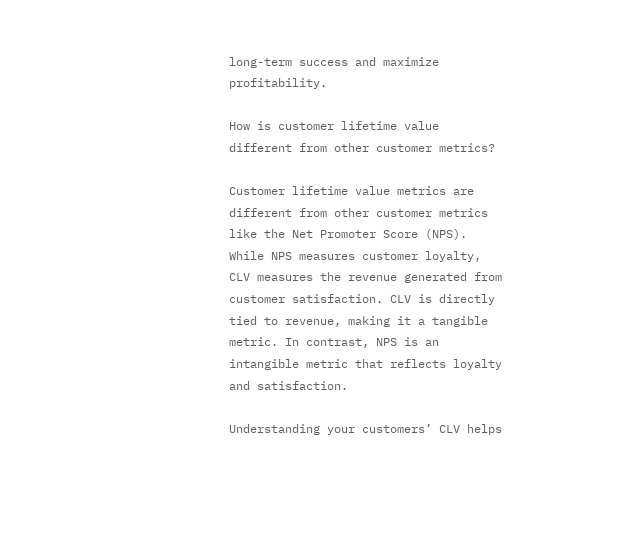long-term success and maximize profitability.

How is customer lifetime value different from other customer metrics?

Customer lifetime value metrics are different from other customer metrics like the Net Promoter Score (NPS). While NPS measures customer loyalty, CLV measures the revenue generated from customer satisfaction. CLV is directly tied to revenue, making it a tangible metric. In contrast, NPS is an intangible metric that reflects loyalty and satisfaction.

Understanding your customers’ CLV helps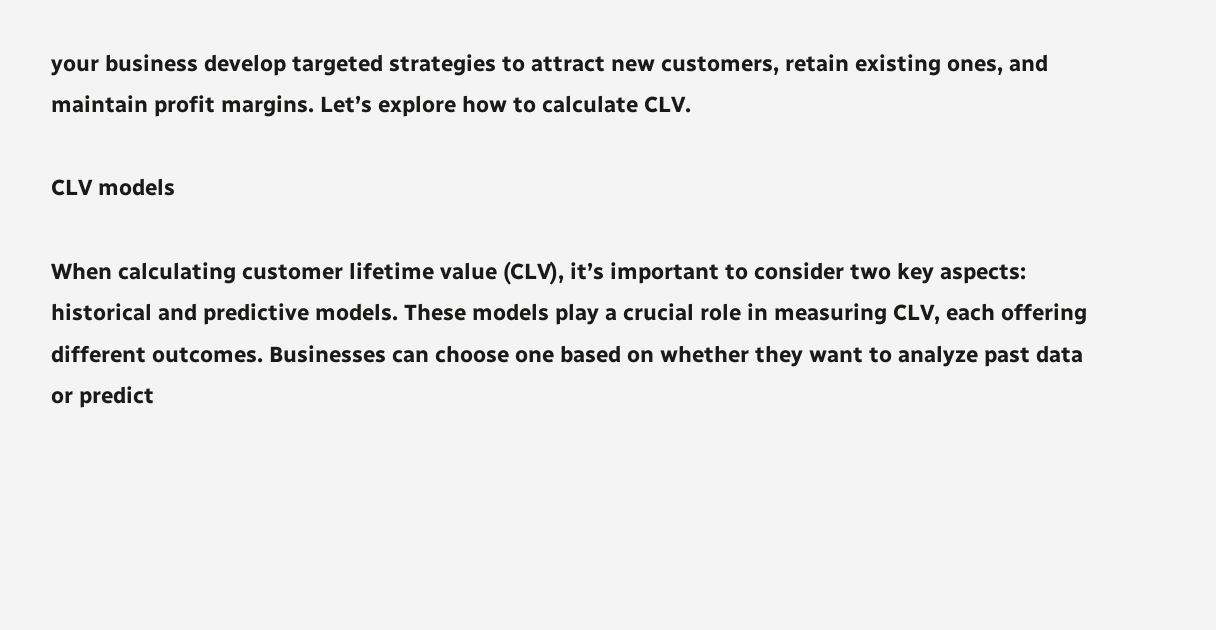your business develop targeted strategies to attract new customers, retain existing ones, and maintain profit margins. Let’s explore how to calculate CLV.

CLV models

When calculating customer lifetime value (CLV), it’s important to consider two key aspects: historical and predictive models. These models play a crucial role in measuring CLV, each offering different outcomes. Businesses can choose one based on whether they want to analyze past data or predict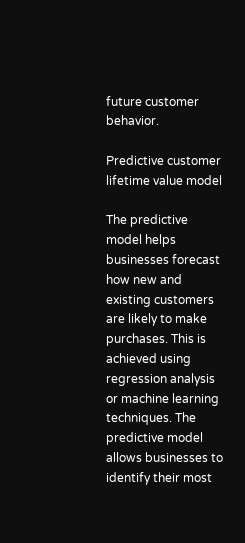future customer behavior.

Predictive customer lifetime value model

The predictive model helps businesses forecast how new and existing customers are likely to make purchases. This is achieved using regression analysis or machine learning techniques. The predictive model allows businesses to identify their most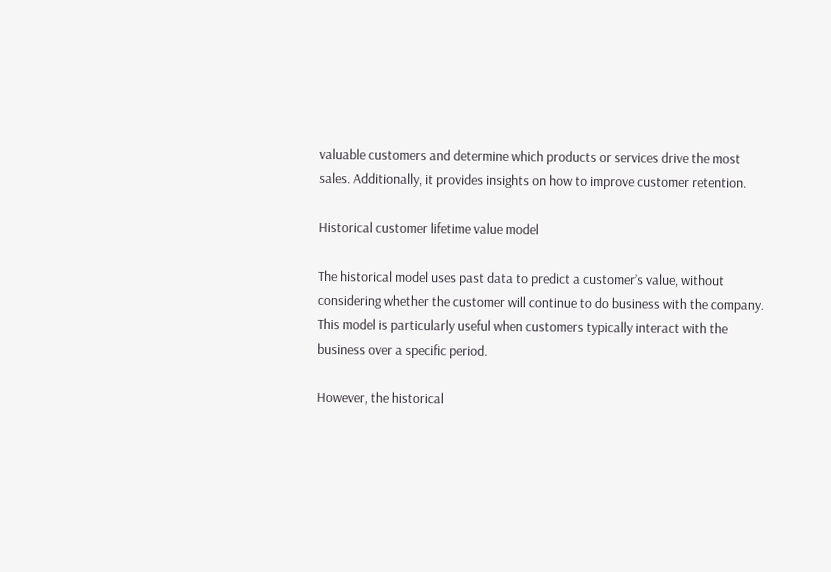valuable customers and determine which products or services drive the most sales. Additionally, it provides insights on how to improve customer retention.

Historical customer lifetime value model

The historical model uses past data to predict a customer’s value, without considering whether the customer will continue to do business with the company. This model is particularly useful when customers typically interact with the business over a specific period.

However, the historical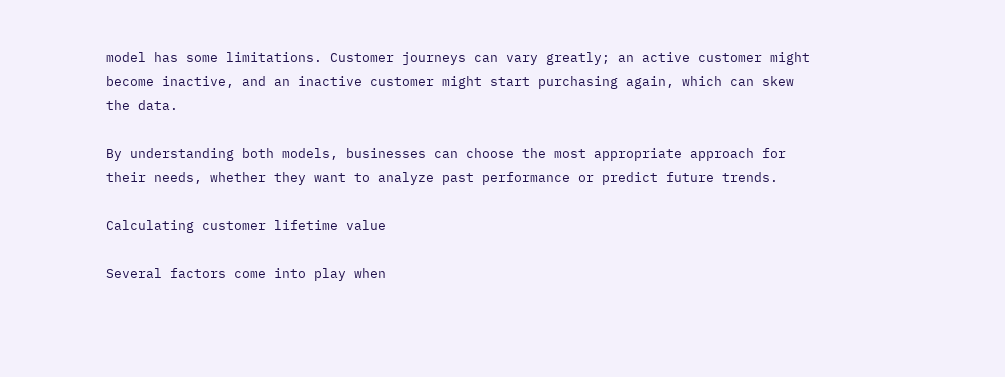model has some limitations. Customer journeys can vary greatly; an active customer might become inactive, and an inactive customer might start purchasing again, which can skew the data.

By understanding both models, businesses can choose the most appropriate approach for their needs, whether they want to analyze past performance or predict future trends.

Calculating customer lifetime value

Several factors come into play when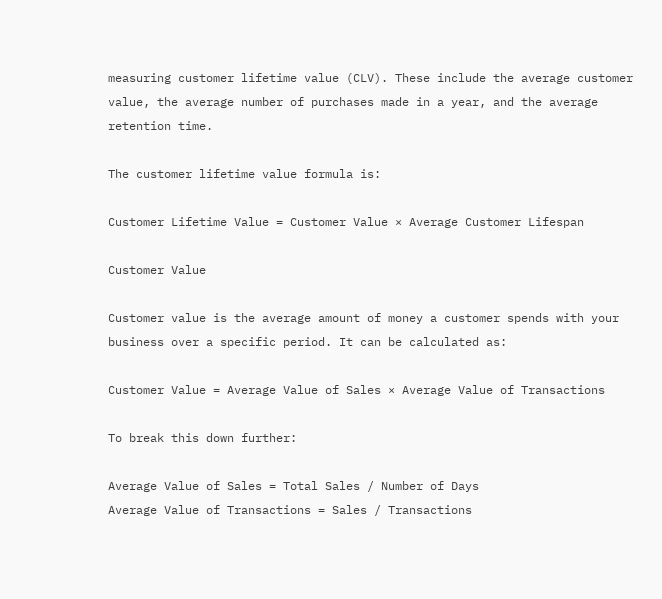measuring customer lifetime value (CLV). These include the average customer value, the average number of purchases made in a year, and the average retention time.

The customer lifetime value formula is:

Customer Lifetime Value = Customer Value × Average Customer Lifespan

Customer Value

Customer value is the average amount of money a customer spends with your business over a specific period. It can be calculated as:

Customer Value = Average Value of Sales × Average Value of Transactions

To break this down further:

Average Value of Sales = Total Sales / Number of Days
Average Value of Transactions = Sales / Transactions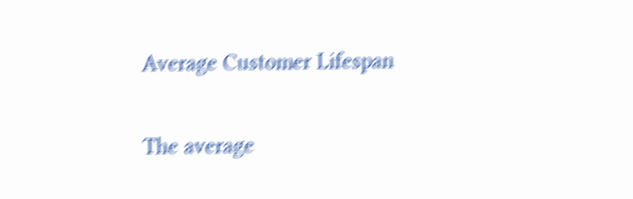Average Customer Lifespan

The average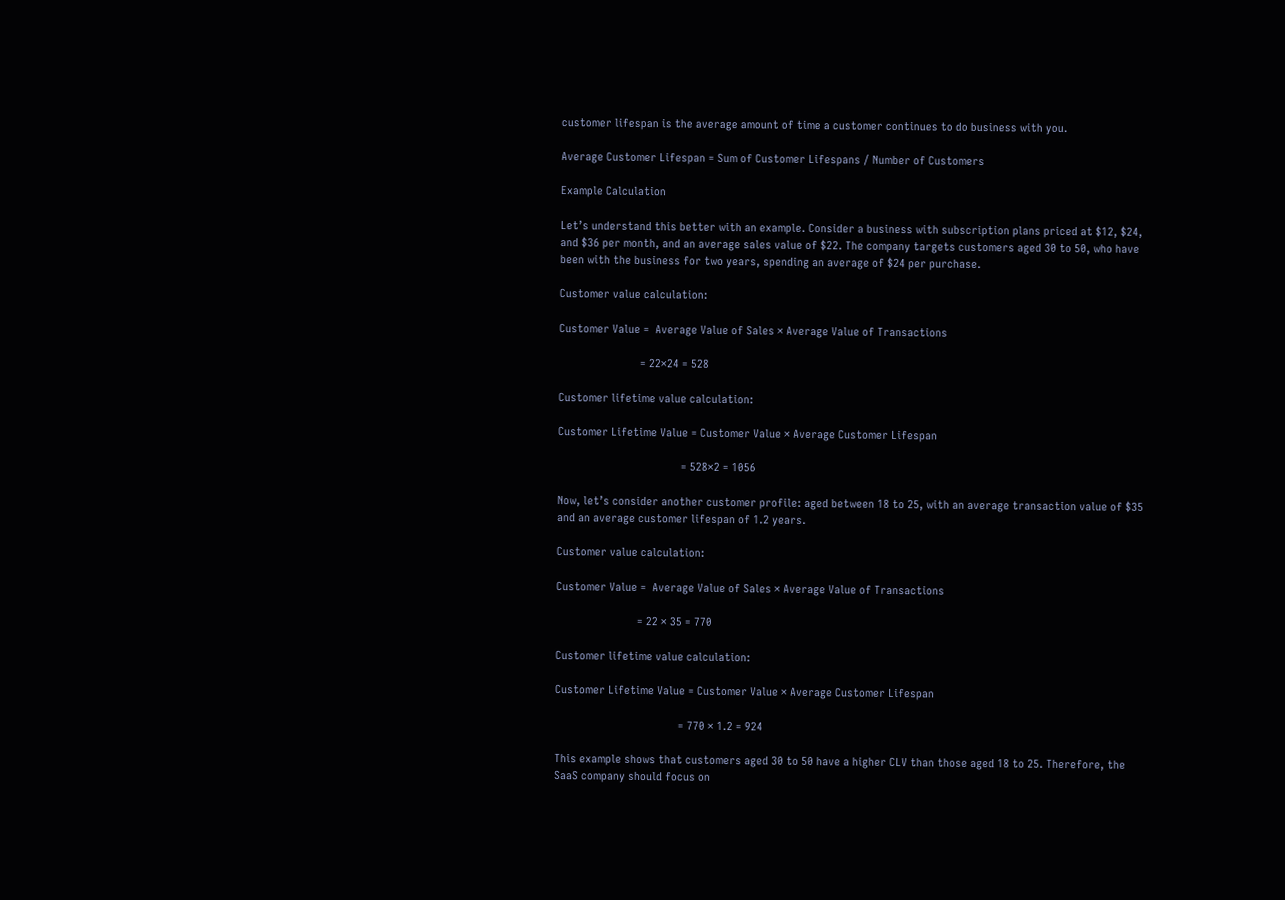customer lifespan is the average amount of time a customer continues to do business with you.

Average Customer Lifespan = Sum of Customer Lifespans / Number of Customers

Example Calculation

Let’s understand this better with an example. Consider a business with subscription plans priced at $12, $24, and $36 per month, and an average sales value of $22. The company targets customers aged 30 to 50, who have been with the business for two years, spending an average of $24 per purchase.

Customer value calculation:

Customer Value =  Average Value of Sales × Average Value of Transactions

                           = 22×24 = 528

Customer lifetime value calculation:

Customer Lifetime Value = Customer Value × Average Customer Lifespan

                                         = 528×2 = 1056

Now, let’s consider another customer profile: aged between 18 to 25, with an average transaction value of $35 and an average customer lifespan of 1.2 years.

Customer value calculation:

Customer Value =  Average Value of Sales × Average Value of Transactions

                           = 22 × 35 = 770

Customer lifetime value calculation:

Customer Lifetime Value = Customer Value × Average Customer Lifespan

                                         = 770 × 1.2 = 924

This example shows that customers aged 30 to 50 have a higher CLV than those aged 18 to 25. Therefore, the SaaS company should focus on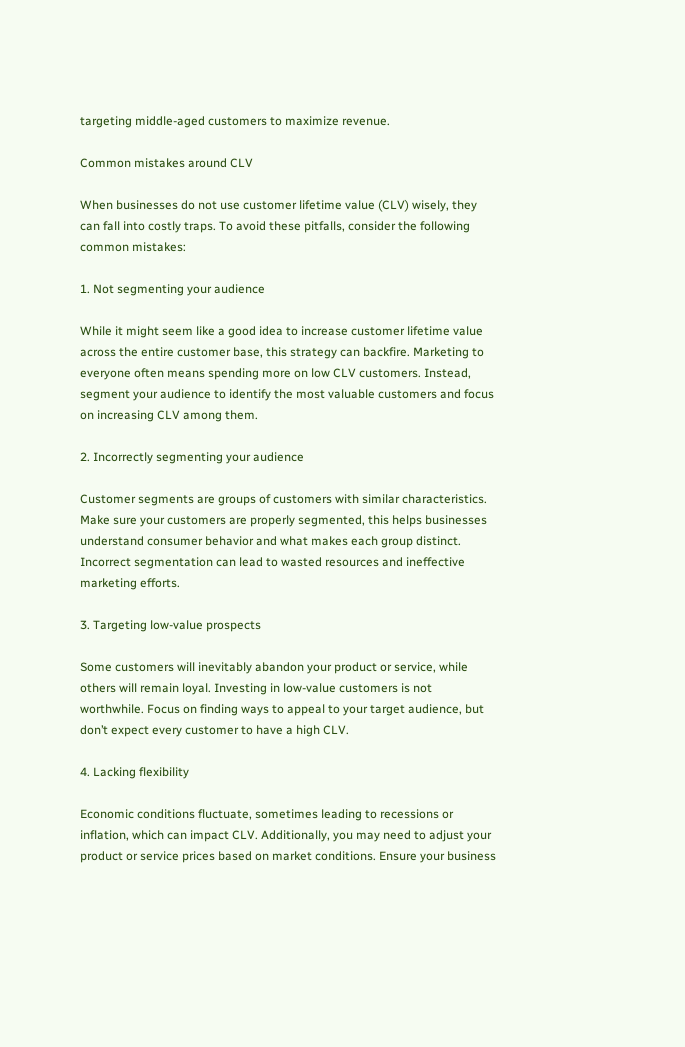targeting middle-aged customers to maximize revenue.

Common mistakes around CLV

When businesses do not use customer lifetime value (CLV) wisely, they can fall into costly traps. To avoid these pitfalls, consider the following common mistakes:

1. Not segmenting your audience

While it might seem like a good idea to increase customer lifetime value across the entire customer base, this strategy can backfire. Marketing to everyone often means spending more on low CLV customers. Instead, segment your audience to identify the most valuable customers and focus on increasing CLV among them.

2. Incorrectly segmenting your audience

Customer segments are groups of customers with similar characteristics. Make sure your customers are properly segmented, this helps businesses understand consumer behavior and what makes each group distinct. Incorrect segmentation can lead to wasted resources and ineffective marketing efforts.

3. Targeting low-value prospects

Some customers will inevitably abandon your product or service, while others will remain loyal. Investing in low-value customers is not worthwhile. Focus on finding ways to appeal to your target audience, but don’t expect every customer to have a high CLV.

4. Lacking flexibility

Economic conditions fluctuate, sometimes leading to recessions or inflation, which can impact CLV. Additionally, you may need to adjust your product or service prices based on market conditions. Ensure your business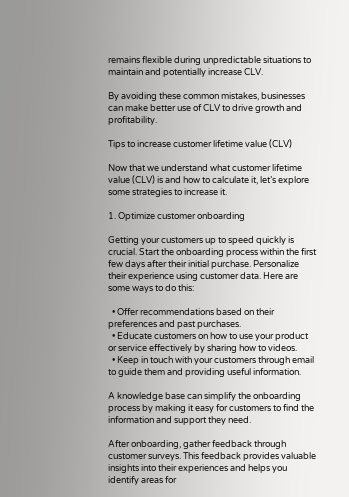remains flexible during unpredictable situations to maintain and potentially increase CLV.

By avoiding these common mistakes, businesses can make better use of CLV to drive growth and profitability.

Tips to increase customer lifetime value (CLV)

Now that we understand what customer lifetime value (CLV) is and how to calculate it, let’s explore some strategies to increase it.

1. Optimize customer onboarding

Getting your customers up to speed quickly is crucial. Start the onboarding process within the first few days after their initial purchase. Personalize their experience using customer data. Here are some ways to do this:

  • Offer recommendations based on their preferences and past purchases.
  • Educate customers on how to use your product or service effectively by sharing how to videos.
  • Keep in touch with your customers through email to guide them and providing useful information.

A knowledge base can simplify the onboarding process by making it easy for customers to find the information and support they need.

After onboarding, gather feedback through customer surveys. This feedback provides valuable insights into their experiences and helps you identify areas for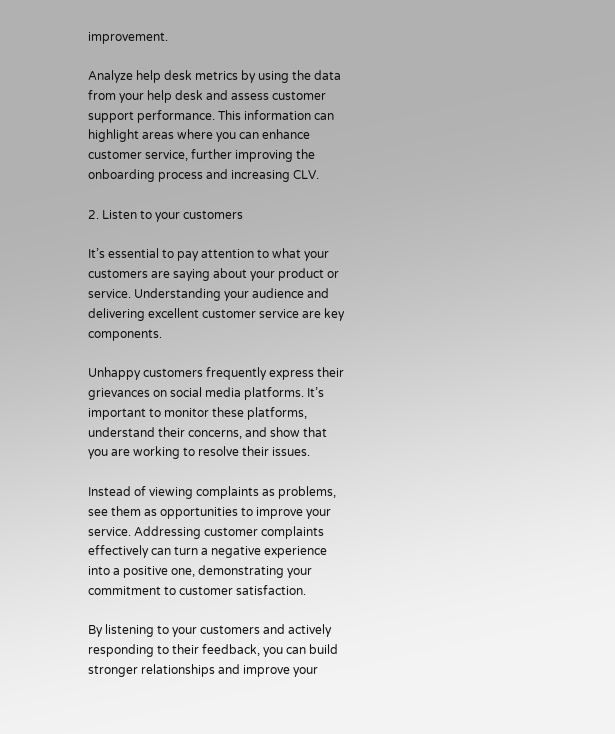improvement.

Analyze help desk metrics by using the data from your help desk and assess customer support performance. This information can highlight areas where you can enhance customer service, further improving the onboarding process and increasing CLV.

2. Listen to your customers

It’s essential to pay attention to what your customers are saying about your product or service. Understanding your audience and delivering excellent customer service are key components.

Unhappy customers frequently express their grievances on social media platforms. It’s important to monitor these platforms, understand their concerns, and show that you are working to resolve their issues.

Instead of viewing complaints as problems, see them as opportunities to improve your service. Addressing customer complaints effectively can turn a negative experience into a positive one, demonstrating your commitment to customer satisfaction.

By listening to your customers and actively responding to their feedback, you can build stronger relationships and improve your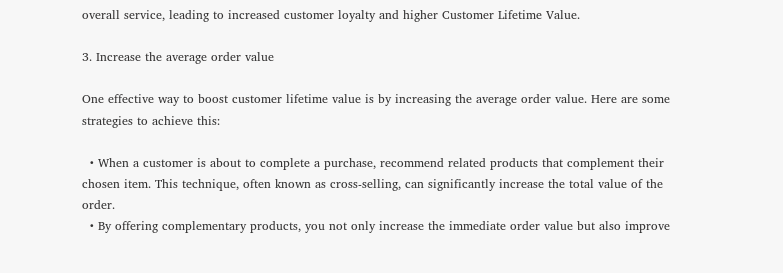overall service, leading to increased customer loyalty and higher Customer Lifetime Value.

3. Increase the average order value

One effective way to boost customer lifetime value is by increasing the average order value. Here are some strategies to achieve this:

  • When a customer is about to complete a purchase, recommend related products that complement their chosen item. This technique, often known as cross-selling, can significantly increase the total value of the order.
  • By offering complementary products, you not only increase the immediate order value but also improve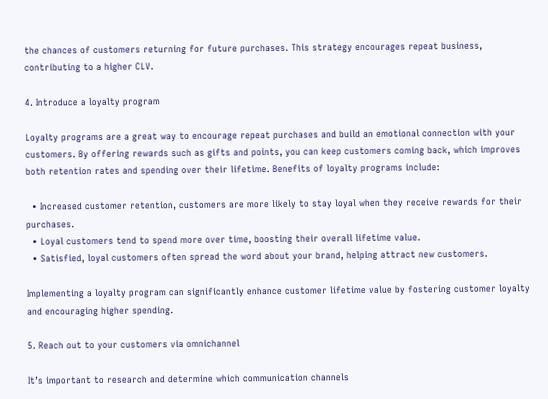the chances of customers returning for future purchases. This strategy encourages repeat business, contributing to a higher CLV.

4. Introduce a loyalty program

Loyalty programs are a great way to encourage repeat purchases and build an emotional connection with your customers. By offering rewards such as gifts and points, you can keep customers coming back, which improves both retention rates and spending over their lifetime. Benefits of loyalty programs include:

  • Increased customer retention, customers are more likely to stay loyal when they receive rewards for their purchases.
  • Loyal customers tend to spend more over time, boosting their overall lifetime value.
  • Satisfied, loyal customers often spread the word about your brand, helping attract new customers.

Implementing a loyalty program can significantly enhance customer lifetime value by fostering customer loyalty and encouraging higher spending.

5. Reach out to your customers via omnichannel

It’s important to research and determine which communication channels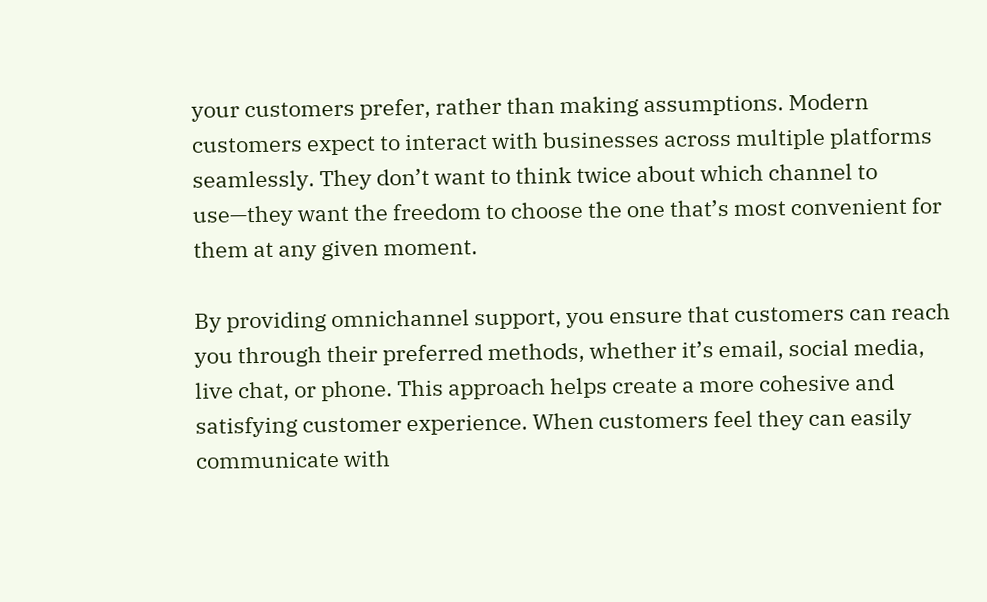your customers prefer, rather than making assumptions. Modern customers expect to interact with businesses across multiple platforms seamlessly. They don’t want to think twice about which channel to use—they want the freedom to choose the one that’s most convenient for them at any given moment.

By providing omnichannel support, you ensure that customers can reach you through their preferred methods, whether it’s email, social media, live chat, or phone. This approach helps create a more cohesive and satisfying customer experience. When customers feel they can easily communicate with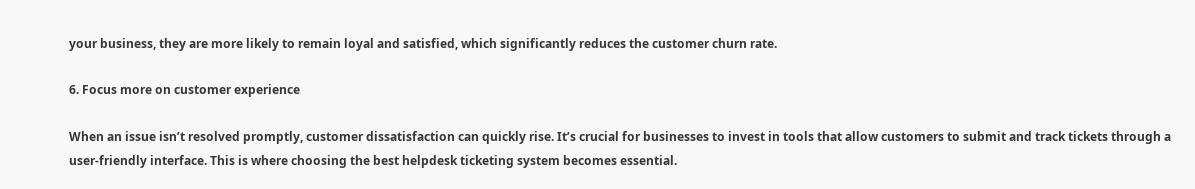your business, they are more likely to remain loyal and satisfied, which significantly reduces the customer churn rate.

6. Focus more on customer experience

When an issue isn’t resolved promptly, customer dissatisfaction can quickly rise. It’s crucial for businesses to invest in tools that allow customers to submit and track tickets through a user-friendly interface. This is where choosing the best helpdesk ticketing system becomes essential.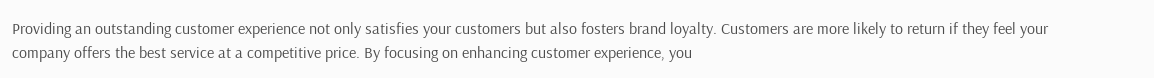Providing an outstanding customer experience not only satisfies your customers but also fosters brand loyalty. Customers are more likely to return if they feel your company offers the best service at a competitive price. By focusing on enhancing customer experience, you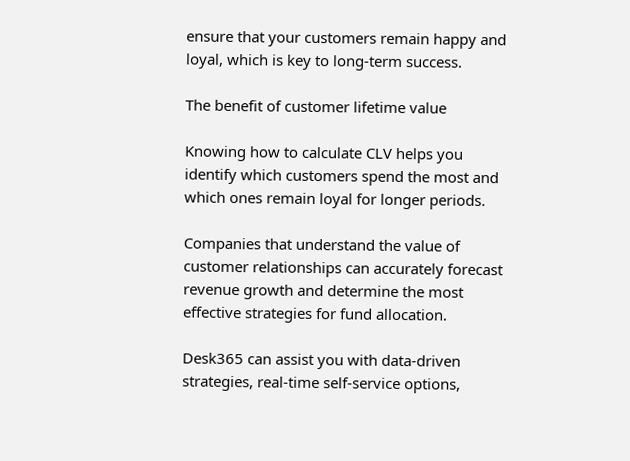ensure that your customers remain happy and loyal, which is key to long-term success.

The benefit of customer lifetime value

Knowing how to calculate CLV helps you identify which customers spend the most and which ones remain loyal for longer periods.

Companies that understand the value of customer relationships can accurately forecast revenue growth and determine the most effective strategies for fund allocation.

Desk365 can assist you with data-driven strategies, real-time self-service options,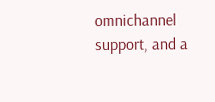omnichannel support, and a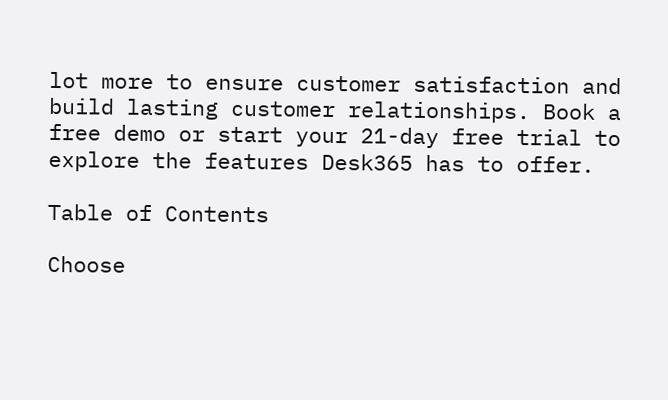lot more to ensure customer satisfaction and build lasting customer relationships. Book a free demo or start your 21-day free trial to explore the features Desk365 has to offer.

Table of Contents

Choose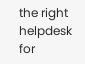the right helpdesk for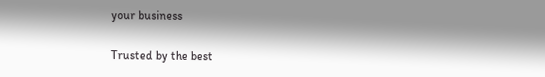your business

Trusted by the best